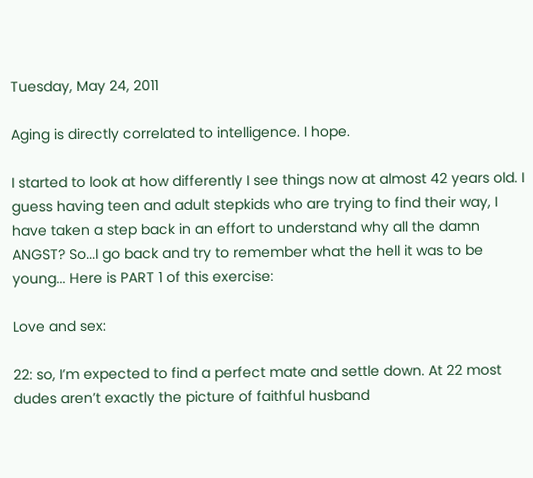Tuesday, May 24, 2011

Aging is directly correlated to intelligence. I hope.

I started to look at how differently I see things now at almost 42 years old. I guess having teen and adult stepkids who are trying to find their way, I have taken a step back in an effort to understand why all the damn ANGST? So...I go back and try to remember what the hell it was to be young... Here is PART 1 of this exercise:

Love and sex:

22: so, I’m expected to find a perfect mate and settle down. At 22 most dudes aren’t exactly the picture of faithful husband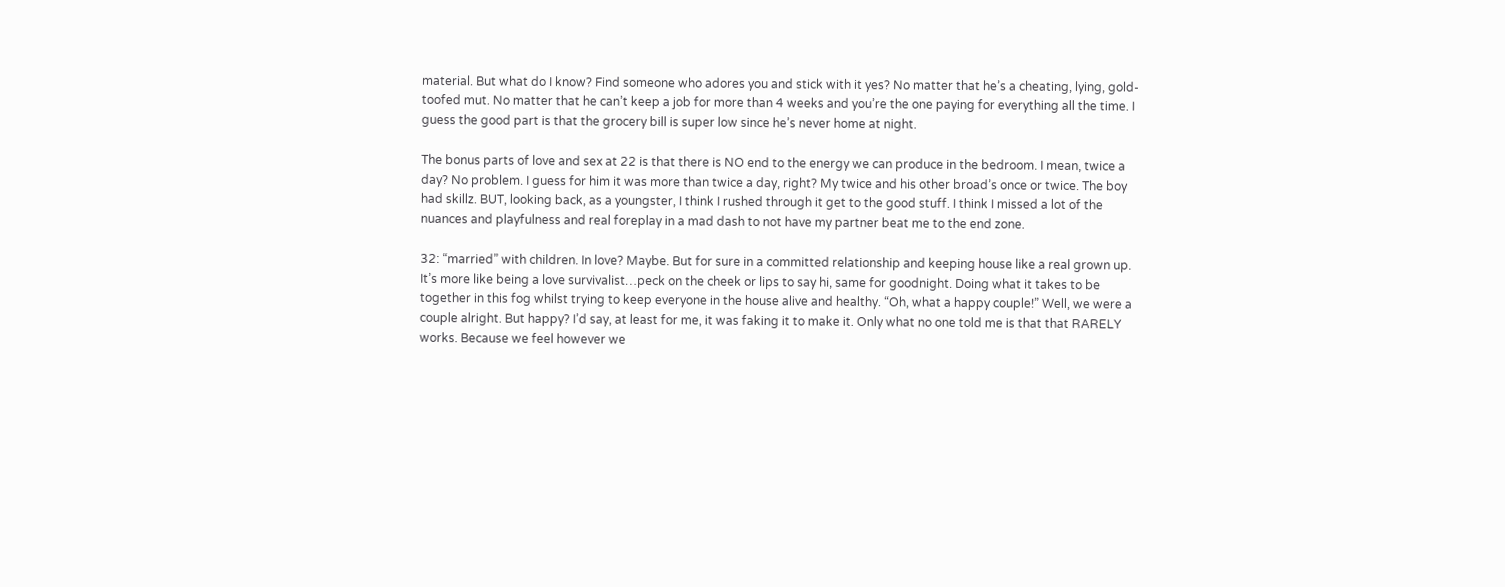material. But what do I know? Find someone who adores you and stick with it yes? No matter that he’s a cheating, lying, gold-toofed mut. No matter that he can’t keep a job for more than 4 weeks and you’re the one paying for everything all the time. I guess the good part is that the grocery bill is super low since he’s never home at night.

The bonus parts of love and sex at 22 is that there is NO end to the energy we can produce in the bedroom. I mean, twice a day? No problem. I guess for him it was more than twice a day, right? My twice and his other broad’s once or twice. The boy had skillz. BUT, looking back, as a youngster, I think I rushed through it get to the good stuff. I think I missed a lot of the nuances and playfulness and real foreplay in a mad dash to not have my partner beat me to the end zone.

32: “married” with children. In love? Maybe. But for sure in a committed relationship and keeping house like a real grown up. It’s more like being a love survivalist…peck on the cheek or lips to say hi, same for goodnight. Doing what it takes to be together in this fog whilst trying to keep everyone in the house alive and healthy. “Oh, what a happy couple!” Well, we were a couple alright. But happy? I’d say, at least for me, it was faking it to make it. Only what no one told me is that that RARELY works. Because we feel however we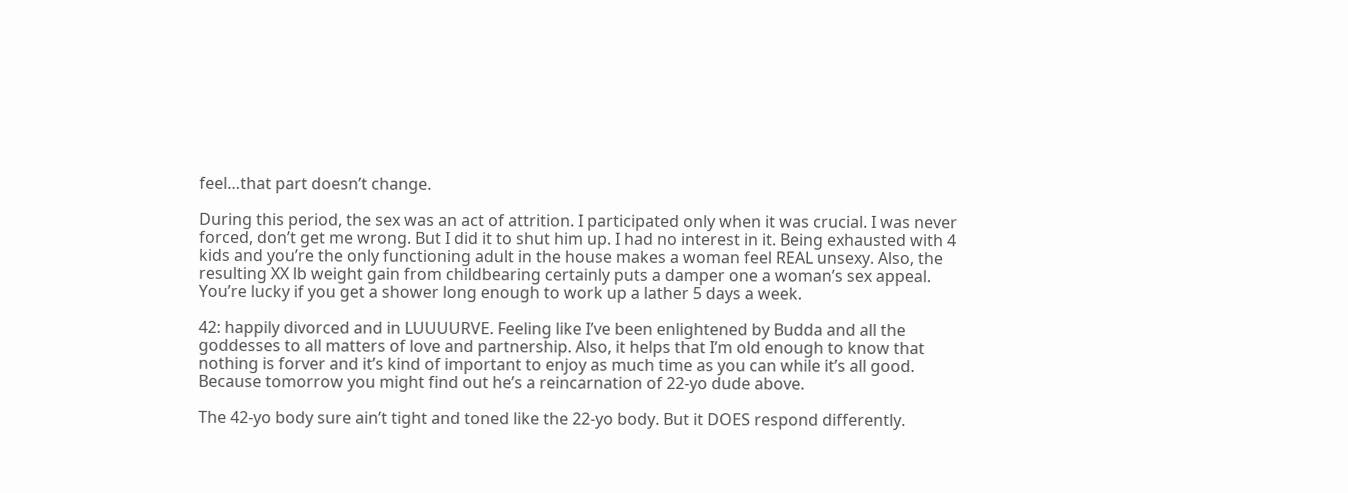feel…that part doesn’t change.

During this period, the sex was an act of attrition. I participated only when it was crucial. I was never forced, don’t get me wrong. But I did it to shut him up. I had no interest in it. Being exhausted with 4 kids and you’re the only functioning adult in the house makes a woman feel REAL unsexy. Also, the resulting XX lb weight gain from childbearing certainly puts a damper one a woman’s sex appeal. You’re lucky if you get a shower long enough to work up a lather 5 days a week.

42: happily divorced and in LUUUURVE. Feeling like I’ve been enlightened by Budda and all the goddesses to all matters of love and partnership. Also, it helps that I’m old enough to know that nothing is forver and it’s kind of important to enjoy as much time as you can while it’s all good. Because tomorrow you might find out he’s a reincarnation of 22-yo dude above.

The 42-yo body sure ain’t tight and toned like the 22-yo body. But it DOES respond differently.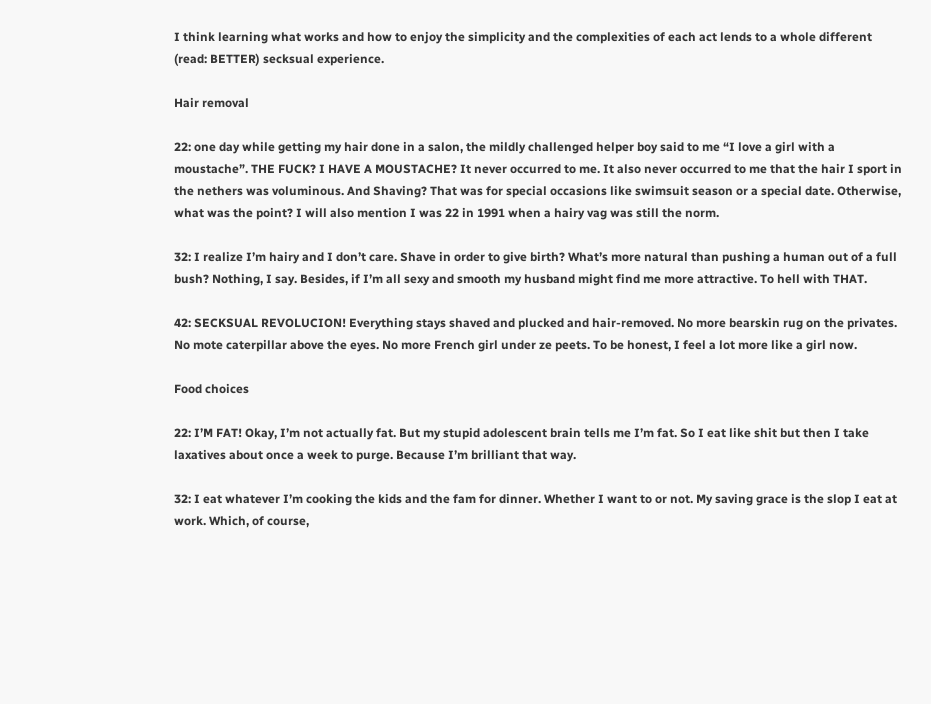I think learning what works and how to enjoy the simplicity and the complexities of each act lends to a whole different (read: BETTER) secksual experience.

Hair removal

22: one day while getting my hair done in a salon, the mildly challenged helper boy said to me “I love a girl with a moustache”. THE FUCK? I HAVE A MOUSTACHE? It never occurred to me. It also never occurred to me that the hair I sport in the nethers was voluminous. And Shaving? That was for special occasions like swimsuit season or a special date. Otherwise, what was the point? I will also mention I was 22 in 1991 when a hairy vag was still the norm.

32: I realize I’m hairy and I don’t care. Shave in order to give birth? What’s more natural than pushing a human out of a full bush? Nothing, I say. Besides, if I’m all sexy and smooth my husband might find me more attractive. To hell with THAT.

42: SECKSUAL REVOLUCION! Everything stays shaved and plucked and hair-removed. No more bearskin rug on the privates. No mote caterpillar above the eyes. No more French girl under ze peets. To be honest, I feel a lot more like a girl now.

Food choices

22: I’M FAT! Okay, I’m not actually fat. But my stupid adolescent brain tells me I’m fat. So I eat like shit but then I take laxatives about once a week to purge. Because I’m brilliant that way.

32: I eat whatever I’m cooking the kids and the fam for dinner. Whether I want to or not. My saving grace is the slop I eat at work. Which, of course,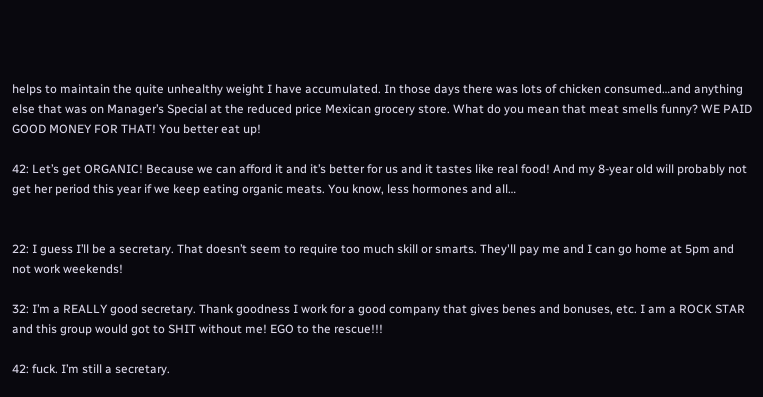helps to maintain the quite unhealthy weight I have accumulated. In those days there was lots of chicken consumed…and anything else that was on Manager’s Special at the reduced price Mexican grocery store. What do you mean that meat smells funny? WE PAID GOOD MONEY FOR THAT! You better eat up!

42: Let’s get ORGANIC! Because we can afford it and it’s better for us and it tastes like real food! And my 8-year old will probably not get her period this year if we keep eating organic meats. You know, less hormones and all…


22: I guess I’ll be a secretary. That doesn’t seem to require too much skill or smarts. They'll pay me and I can go home at 5pm and not work weekends!

32: I’m a REALLY good secretary. Thank goodness I work for a good company that gives benes and bonuses, etc. I am a ROCK STAR and this group would got to SHIT without me! EGO to the rescue!!!

42: fuck. I’m still a secretary.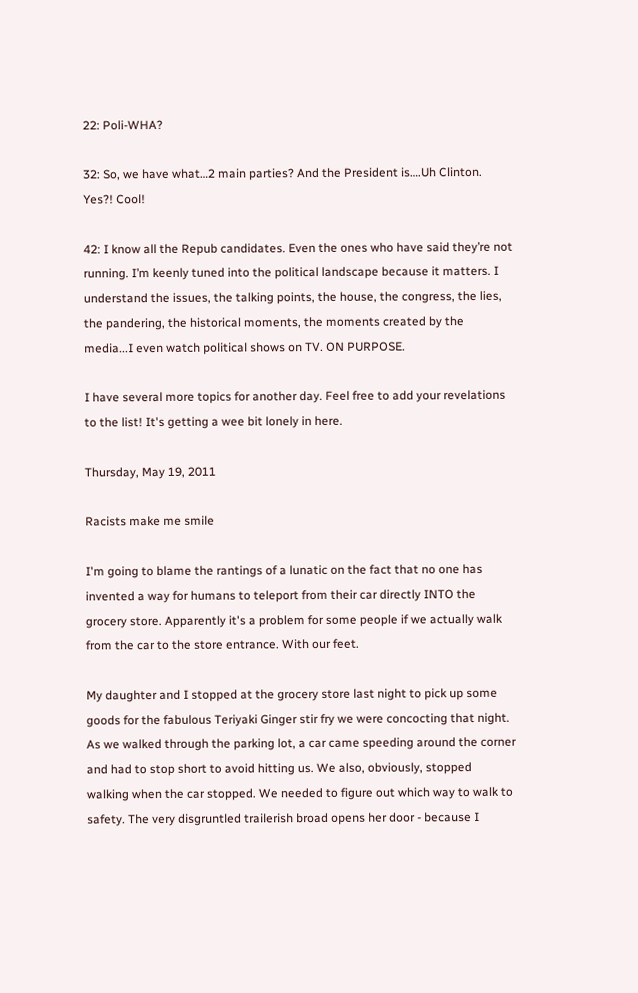22: Poli-WHA?

32: So, we have what…2 main parties? And the President is….Uh Clinton. Yes?! Cool!

42: I know all the Repub candidates. Even the ones who have said they’re not running. I’m keenly tuned into the political landscape because it matters. I understand the issues, the talking points, the house, the congress, the lies, the pandering, the historical moments, the moments created by the media...I even watch political shows on TV. ON PURPOSE.

I have several more topics for another day. Feel free to add your revelations to the list! It's getting a wee bit lonely in here.

Thursday, May 19, 2011

Racists make me smile

I'm going to blame the rantings of a lunatic on the fact that no one has invented a way for humans to teleport from their car directly INTO the grocery store. Apparently it's a problem for some people if we actually walk from the car to the store entrance. With our feet.

My daughter and I stopped at the grocery store last night to pick up some goods for the fabulous Teriyaki Ginger stir fry we were concocting that night. As we walked through the parking lot, a car came speeding around the corner and had to stop short to avoid hitting us. We also, obviously, stopped walking when the car stopped. We needed to figure out which way to walk to safety. The very disgruntled trailerish broad opens her door - because I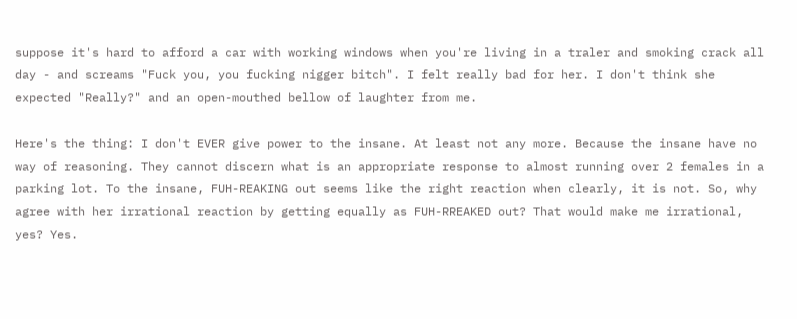suppose it's hard to afford a car with working windows when you're living in a traler and smoking crack all day - and screams "Fuck you, you fucking nigger bitch". I felt really bad for her. I don't think she expected "Really?" and an open-mouthed bellow of laughter from me.

Here's the thing: I don't EVER give power to the insane. At least not any more. Because the insane have no way of reasoning. They cannot discern what is an appropriate response to almost running over 2 females in a parking lot. To the insane, FUH-REAKING out seems like the right reaction when clearly, it is not. So, why agree with her irrational reaction by getting equally as FUH-RREAKED out? That would make me irrational, yes? Yes.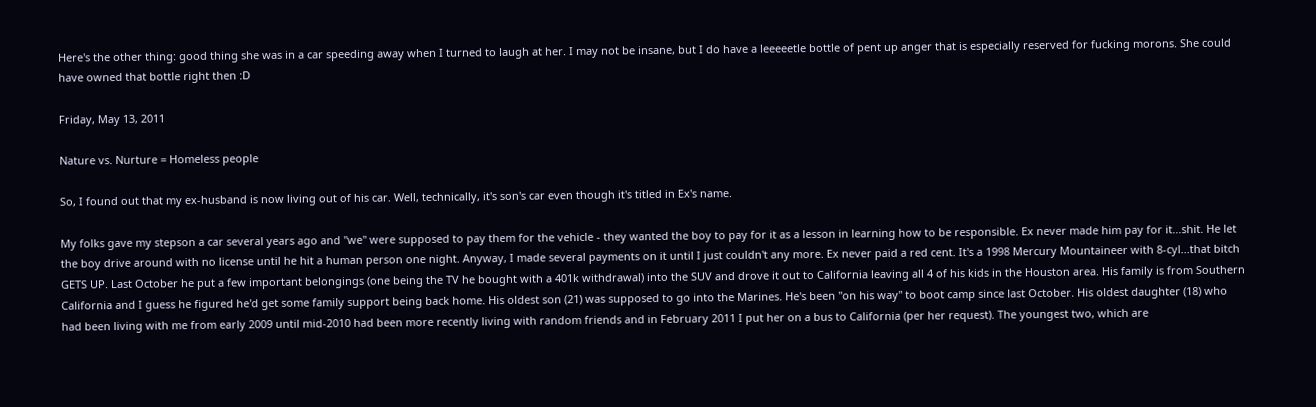Here's the other thing: good thing she was in a car speeding away when I turned to laugh at her. I may not be insane, but I do have a leeeeetle bottle of pent up anger that is especially reserved for fucking morons. She could have owned that bottle right then :D

Friday, May 13, 2011

Nature vs. Nurture = Homeless people

So, I found out that my ex-husband is now living out of his car. Well, technically, it's son's car even though it's titled in Ex's name.

My folks gave my stepson a car several years ago and "we" were supposed to pay them for the vehicle - they wanted the boy to pay for it as a lesson in learning how to be responsible. Ex never made him pay for it...shit. He let the boy drive around with no license until he hit a human person one night. Anyway, I made several payments on it until I just couldn't any more. Ex never paid a red cent. It's a 1998 Mercury Mountaineer with 8-cyl...that bitch GETS UP. Last October he put a few important belongings (one being the TV he bought with a 401k withdrawal) into the SUV and drove it out to California leaving all 4 of his kids in the Houston area. His family is from Southern California and I guess he figured he'd get some family support being back home. His oldest son (21) was supposed to go into the Marines. He's been "on his way" to boot camp since last October. His oldest daughter (18) who had been living with me from early 2009 until mid-2010 had been more recently living with random friends and in February 2011 I put her on a bus to California (per her request). The youngest two, which are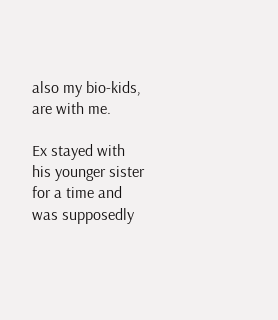also my bio-kids, are with me.

Ex stayed with his younger sister for a time and was supposedly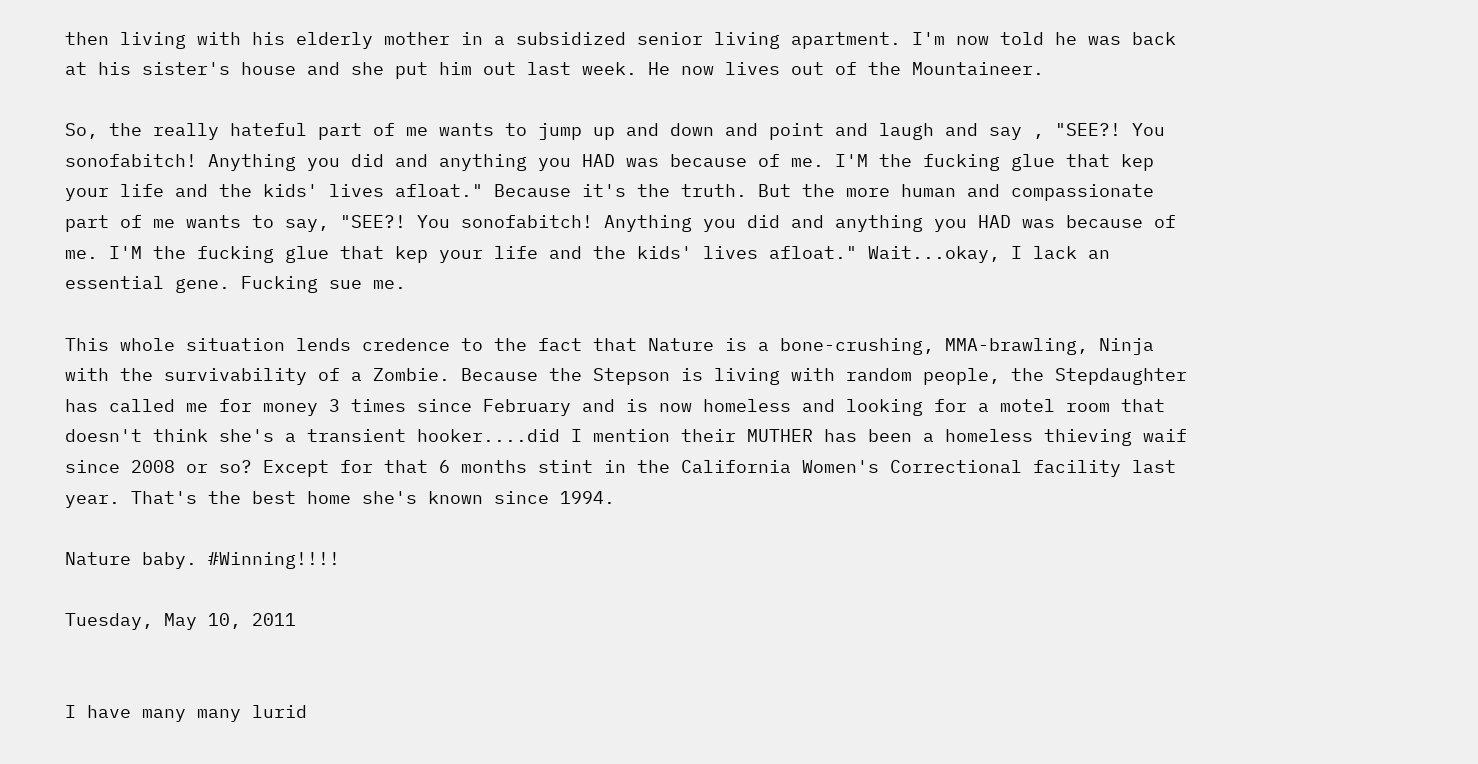then living with his elderly mother in a subsidized senior living apartment. I'm now told he was back at his sister's house and she put him out last week. He now lives out of the Mountaineer.

So, the really hateful part of me wants to jump up and down and point and laugh and say , "SEE?! You sonofabitch! Anything you did and anything you HAD was because of me. I'M the fucking glue that kep your life and the kids' lives afloat." Because it's the truth. But the more human and compassionate part of me wants to say, "SEE?! You sonofabitch! Anything you did and anything you HAD was because of me. I'M the fucking glue that kep your life and the kids' lives afloat." Wait...okay, I lack an essential gene. Fucking sue me.

This whole situation lends credence to the fact that Nature is a bone-crushing, MMA-brawling, Ninja with the survivability of a Zombie. Because the Stepson is living with random people, the Stepdaughter has called me for money 3 times since February and is now homeless and looking for a motel room that doesn't think she's a transient hooker....did I mention their MUTHER has been a homeless thieving waif since 2008 or so? Except for that 6 months stint in the California Women's Correctional facility last year. That's the best home she's known since 1994.

Nature baby. #Winning!!!!

Tuesday, May 10, 2011


I have many many lurid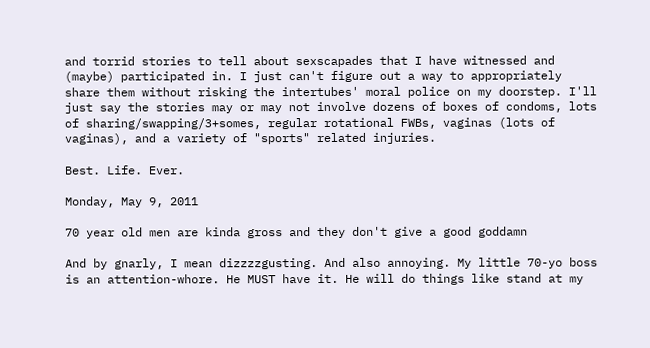and torrid stories to tell about sexscapades that I have witnessed and (maybe) participated in. I just can't figure out a way to appropriately share them without risking the intertubes' moral police on my doorstep. I'll just say the stories may or may not involve dozens of boxes of condoms, lots of sharing/swapping/3+somes, regular rotational FWBs, vaginas (lots of vaginas), and a variety of "sports" related injuries.

Best. Life. Ever.

Monday, May 9, 2011

70 year old men are kinda gross and they don't give a good goddamn

And by gnarly, I mean dizzzzgusting. And also annoying. My little 70-yo boss is an attention-whore. He MUST have it. He will do things like stand at my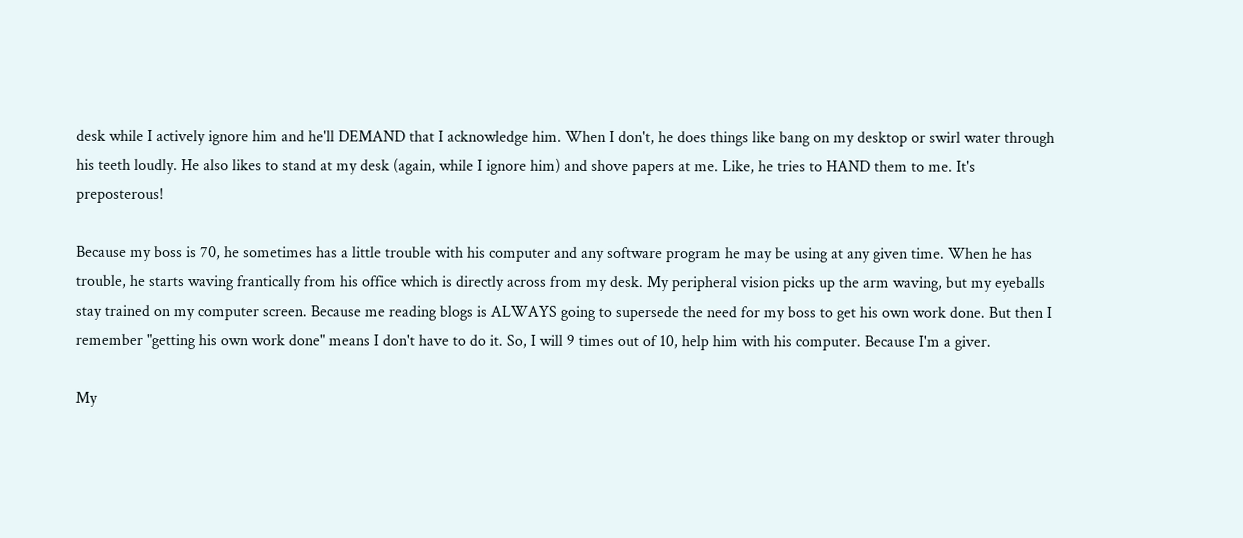desk while I actively ignore him and he'll DEMAND that I acknowledge him. When I don't, he does things like bang on my desktop or swirl water through his teeth loudly. He also likes to stand at my desk (again, while I ignore him) and shove papers at me. Like, he tries to HAND them to me. It's preposterous!

Because my boss is 70, he sometimes has a little trouble with his computer and any software program he may be using at any given time. When he has trouble, he starts waving frantically from his office which is directly across from my desk. My peripheral vision picks up the arm waving, but my eyeballs stay trained on my computer screen. Because me reading blogs is ALWAYS going to supersede the need for my boss to get his own work done. But then I remember "getting his own work done" means I don't have to do it. So, I will 9 times out of 10, help him with his computer. Because I'm a giver.

My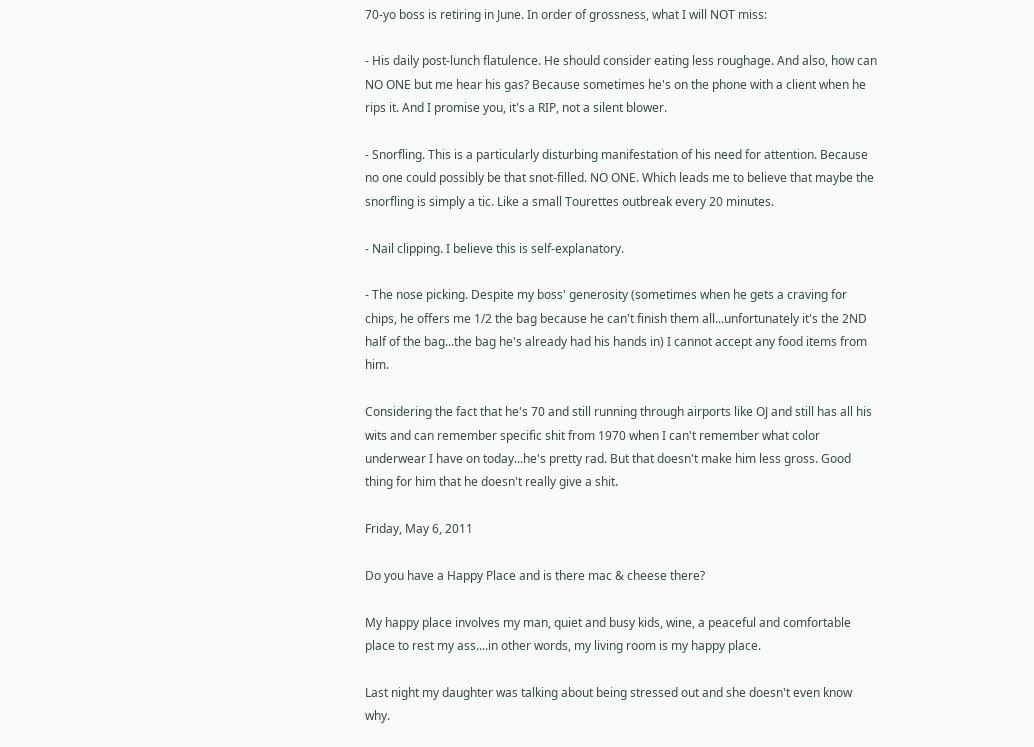70-yo boss is retiring in June. In order of grossness, what I will NOT miss:

- His daily post-lunch flatulence. He should consider eating less roughage. And also, how can NO ONE but me hear his gas? Because sometimes he's on the phone with a client when he rips it. And I promise you, it's a RIP, not a silent blower.

- Snorfling. This is a particularly disturbing manifestation of his need for attention. Because no one could possibly be that snot-filled. NO ONE. Which leads me to believe that maybe the snorfling is simply a tic. Like a small Tourettes outbreak every 20 minutes.

- Nail clipping. I believe this is self-explanatory.

- The nose picking. Despite my boss' generosity (sometimes when he gets a craving for chips, he offers me 1/2 the bag because he can't finish them all...unfortunately it's the 2ND half of the bag...the bag he's already had his hands in) I cannot accept any food items from him.

Considering the fact that he's 70 and still running through airports like OJ and still has all his wits and can remember specific shit from 1970 when I can't remember what color underwear I have on today...he's pretty rad. But that doesn't make him less gross. Good thing for him that he doesn't really give a shit.

Friday, May 6, 2011

Do you have a Happy Place and is there mac & cheese there?

My happy place involves my man, quiet and busy kids, wine, a peaceful and comfortable place to rest my ass....in other words, my living room is my happy place.

Last night my daughter was talking about being stressed out and she doesn't even know why.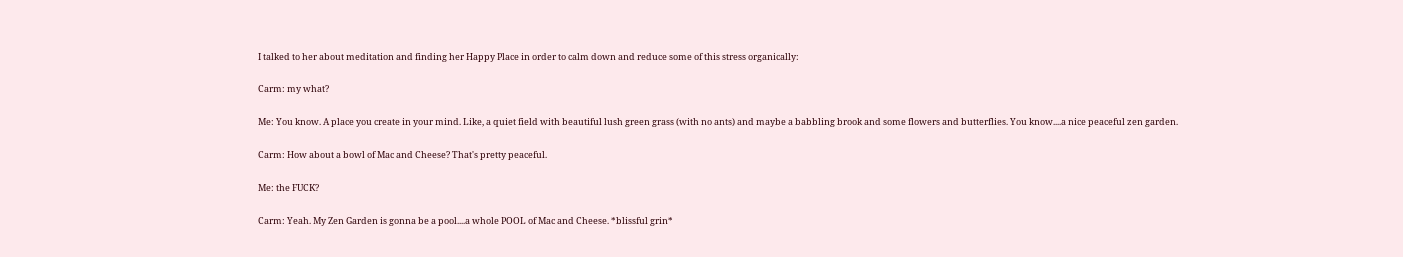I talked to her about meditation and finding her Happy Place in order to calm down and reduce some of this stress organically:

Carm: my what?

Me: You know. A place you create in your mind. Like, a quiet field with beautiful lush green grass (with no ants) and maybe a babbling brook and some flowers and butterflies. You know....a nice peaceful zen garden.

Carm: How about a bowl of Mac and Cheese? That's pretty peaceful.

Me: the FUCK?

Carm: Yeah. My Zen Garden is gonna be a pool....a whole POOL of Mac and Cheese. *blissful grin*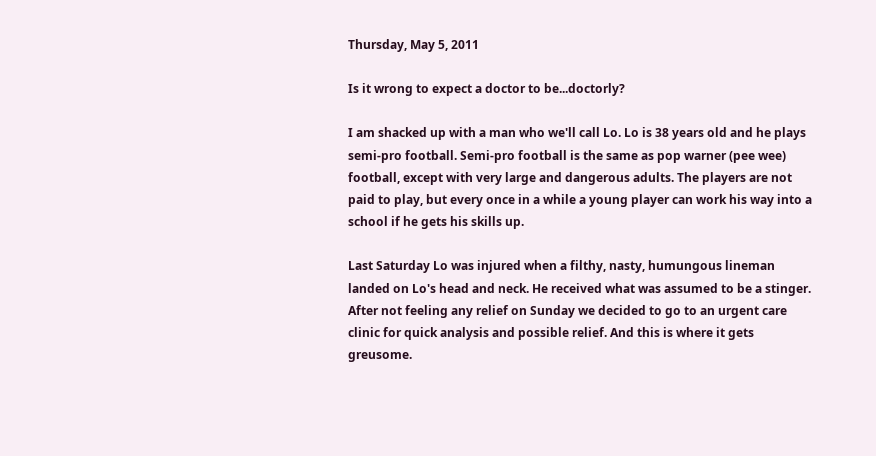Thursday, May 5, 2011

Is it wrong to expect a doctor to be...doctorly?

I am shacked up with a man who we'll call Lo. Lo is 38 years old and he plays semi-pro football. Semi-pro football is the same as pop warner (pee wee) football, except with very large and dangerous adults. The players are not paid to play, but every once in a while a young player can work his way into a school if he gets his skills up.

Last Saturday Lo was injured when a filthy, nasty, humungous lineman landed on Lo's head and neck. He received what was assumed to be a stinger. After not feeling any relief on Sunday we decided to go to an urgent care clinic for quick analysis and possible relief. And this is where it gets greusome.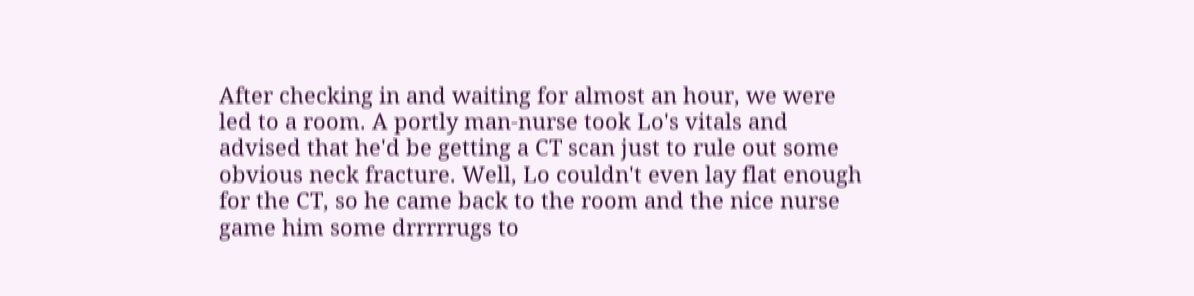After checking in and waiting for almost an hour, we were led to a room. A portly man-nurse took Lo's vitals and advised that he'd be getting a CT scan just to rule out some obvious neck fracture. Well, Lo couldn't even lay flat enough for the CT, so he came back to the room and the nice nurse game him some drrrrrugs to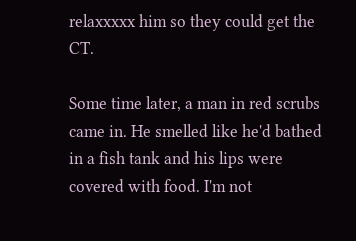relaxxxxx him so they could get the CT.

Some time later, a man in red scrubs came in. He smelled like he'd bathed in a fish tank and his lips were covered with food. I'm not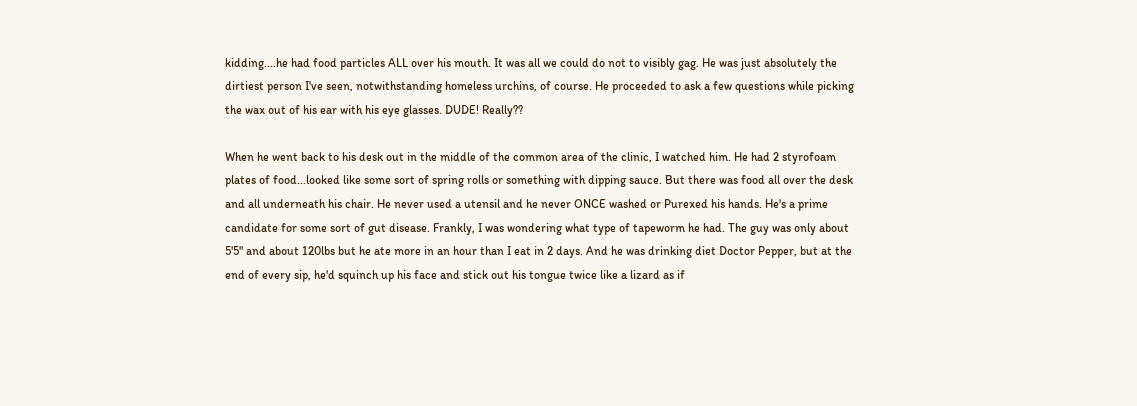kidding....he had food particles ALL over his mouth. It was all we could do not to visibly gag. He was just absolutely the dirtiest person I've seen, notwithstanding homeless urchins, of course. He proceeded to ask a few questions while picking the wax out of his ear with his eye glasses. DUDE! Really??

When he went back to his desk out in the middle of the common area of the clinic, I watched him. He had 2 styrofoam plates of food...looked like some sort of spring rolls or something with dipping sauce. But there was food all over the desk and all underneath his chair. He never used a utensil and he never ONCE washed or Purexed his hands. He's a prime candidate for some sort of gut disease. Frankly, I was wondering what type of tapeworm he had. The guy was only about 5'5" and about 120lbs but he ate more in an hour than I eat in 2 days. And he was drinking diet Doctor Pepper, but at the end of every sip, he'd squinch up his face and stick out his tongue twice like a lizard as if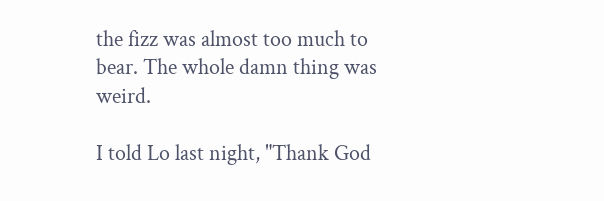the fizz was almost too much to bear. The whole damn thing was weird.

I told Lo last night, "Thank God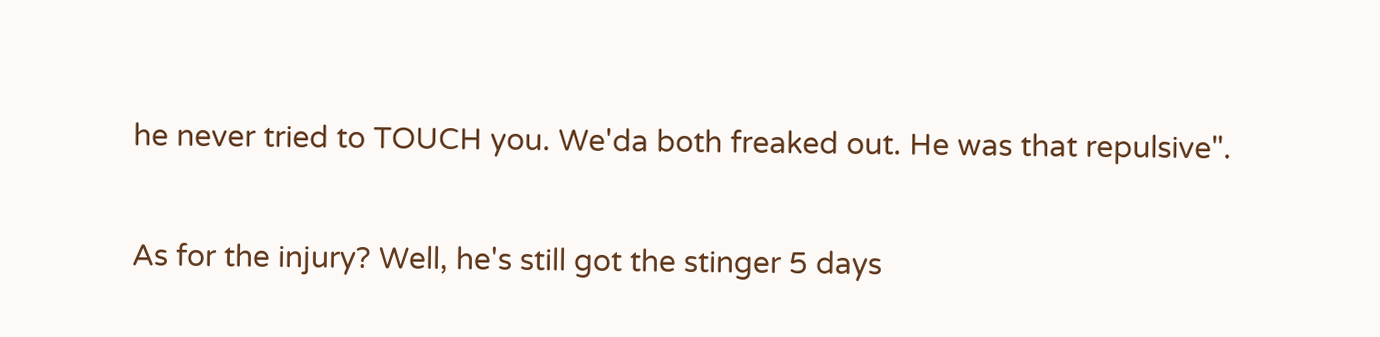he never tried to TOUCH you. We'da both freaked out. He was that repulsive".

As for the injury? Well, he's still got the stinger 5 days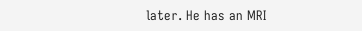later. He has an MRI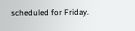scheduled for Friday.